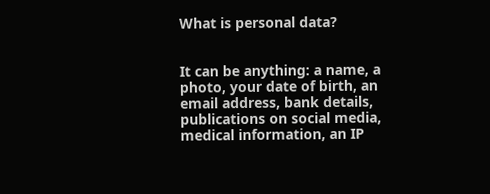What is personal data?


It can be anything: a name, a photo, your date of birth, an email address, bank details, publications on social media, medical information, an IP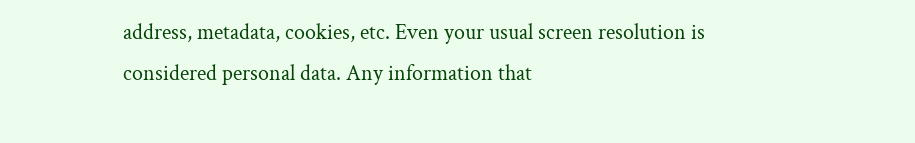address, metadata, cookies, etc. Even your usual screen resolution is considered personal data. Any information that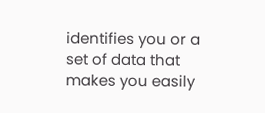identifies you or a set of data that makes you easily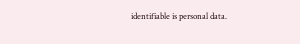identifiable is personal data.